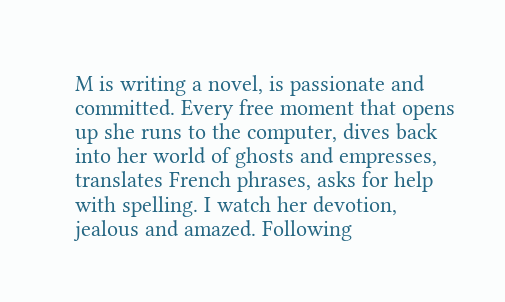M is writing a novel, is passionate and committed. Every free moment that opens up she runs to the computer, dives back into her world of ghosts and empresses, translates French phrases, asks for help with spelling. I watch her devotion, jealous and amazed. Following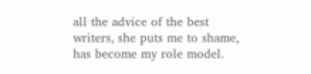all the advice of the best writers, she puts me to shame, has become my role model.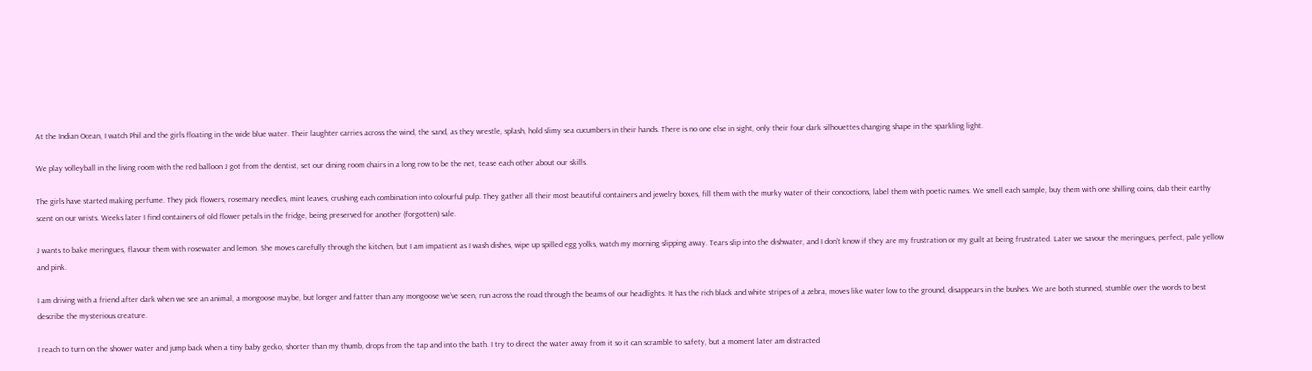At the Indian Ocean, I watch Phil and the girls floating in the wide blue water. Their laughter carries across the wind, the sand, as they wrestle, splash, hold slimy sea cucumbers in their hands. There is no one else in sight, only their four dark silhouettes changing shape in the sparkling light.

We play volleyball in the living room with the red balloon J got from the dentist, set our dining room chairs in a long row to be the net, tease each other about our skills.

The girls have started making perfume. They pick flowers, rosemary needles, mint leaves, crushing each combination into colourful pulp. They gather all their most beautiful containers and jewelry boxes, fill them with the murky water of their concoctions, label them with poetic names. We smell each sample, buy them with one shilling coins, dab their earthy scent on our wrists. Weeks later I find containers of old flower petals in the fridge, being preserved for another (forgotten) sale.

J wants to bake meringues, flavour them with rosewater and lemon. She moves carefully through the kitchen, but I am impatient as I wash dishes, wipe up spilled egg yolks, watch my morning slipping away. Tears slip into the dishwater, and I don’t know if they are my frustration or my guilt at being frustrated. Later we savour the meringues, perfect, pale yellow and pink.

I am driving with a friend after dark when we see an animal, a mongoose maybe, but longer and fatter than any mongoose we’ve seen, run across the road through the beams of our headlights. It has the rich black and white stripes of a zebra, moves like water low to the ground, disappears in the bushes. We are both stunned, stumble over the words to best describe the mysterious creature.

I reach to turn on the shower water and jump back when a tiny baby gecko, shorter than my thumb, drops from the tap and into the bath. I try to direct the water away from it so it can scramble to safety, but a moment later am distracted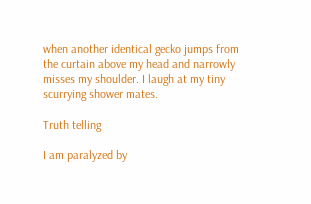when another identical gecko jumps from the curtain above my head and narrowly misses my shoulder. I laugh at my tiny scurrying shower mates.

Truth telling

I am paralyzed by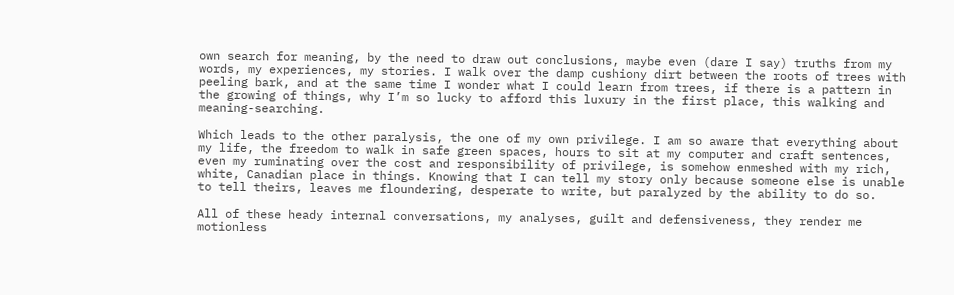own search for meaning, by the need to draw out conclusions, maybe even (dare I say) truths from my words, my experiences, my stories. I walk over the damp cushiony dirt between the roots of trees with peeling bark, and at the same time I wonder what I could learn from trees, if there is a pattern in the growing of things, why I’m so lucky to afford this luxury in the first place, this walking and meaning-searching.

Which leads to the other paralysis, the one of my own privilege. I am so aware that everything about my life, the freedom to walk in safe green spaces, hours to sit at my computer and craft sentences, even my ruminating over the cost and responsibility of privilege, is somehow enmeshed with my rich, white, Canadian place in things. Knowing that I can tell my story only because someone else is unable to tell theirs, leaves me floundering, desperate to write, but paralyzed by the ability to do so.

All of these heady internal conversations, my analyses, guilt and defensiveness, they render me motionless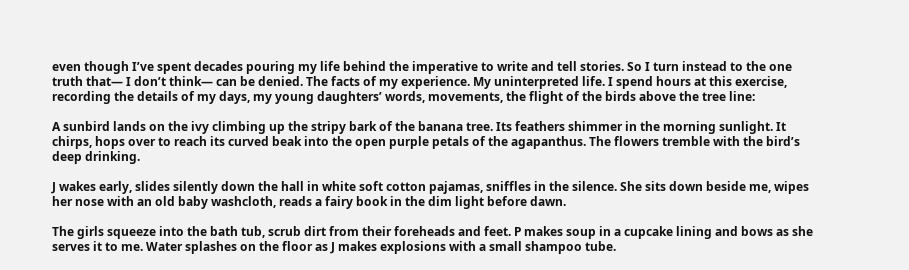even though I’ve spent decades pouring my life behind the imperative to write and tell stories. So I turn instead to the one truth that— I don’t think— can be denied. The facts of my experience. My uninterpreted life. I spend hours at this exercise, recording the details of my days, my young daughters’ words, movements, the flight of the birds above the tree line:

A sunbird lands on the ivy climbing up the stripy bark of the banana tree. Its feathers shimmer in the morning sunlight. It chirps, hops over to reach its curved beak into the open purple petals of the agapanthus. The flowers tremble with the bird’s deep drinking.

J wakes early, slides silently down the hall in white soft cotton pajamas, sniffles in the silence. She sits down beside me, wipes her nose with an old baby washcloth, reads a fairy book in the dim light before dawn.

The girls squeeze into the bath tub, scrub dirt from their foreheads and feet. P makes soup in a cupcake lining and bows as she serves it to me. Water splashes on the floor as J makes explosions with a small shampoo tube.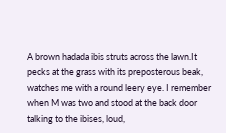A brown hadada ibis struts across the lawn.It pecks at the grass with its preposterous beak, watches me with a round leery eye. I remember when M was two and stood at the back door talking to the ibises, loud,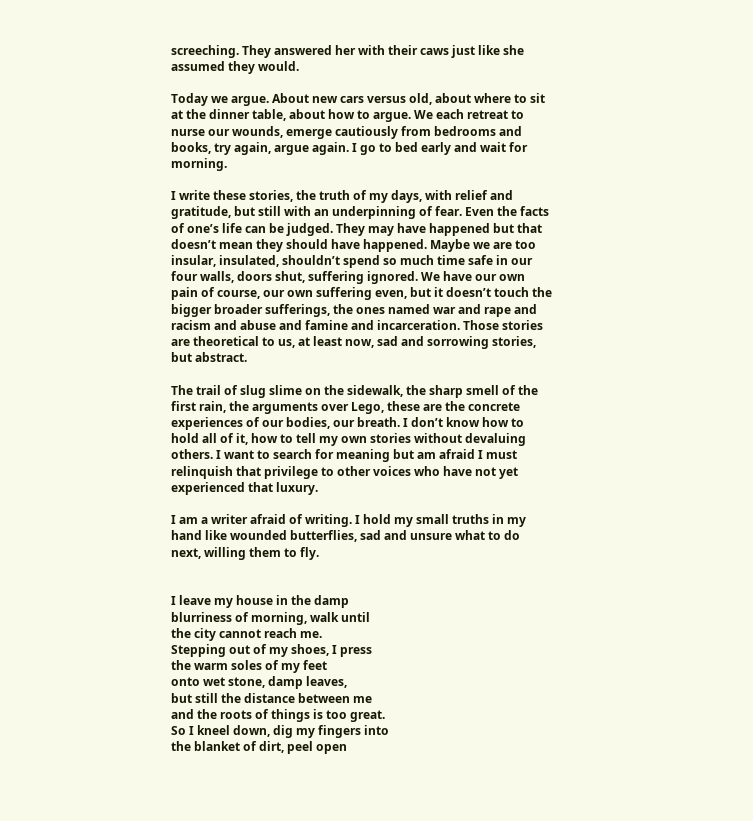screeching. They answered her with their caws just like she assumed they would.

Today we argue. About new cars versus old, about where to sit at the dinner table, about how to argue. We each retreat to nurse our wounds, emerge cautiously from bedrooms and books, try again, argue again. I go to bed early and wait for morning.

I write these stories, the truth of my days, with relief and gratitude, but still with an underpinning of fear. Even the facts of one’s life can be judged. They may have happened but that doesn’t mean they should have happened. Maybe we are too insular, insulated, shouldn’t spend so much time safe in our four walls, doors shut, suffering ignored. We have our own pain of course, our own suffering even, but it doesn’t touch the bigger broader sufferings, the ones named war and rape and racism and abuse and famine and incarceration. Those stories are theoretical to us, at least now, sad and sorrowing stories, but abstract.

The trail of slug slime on the sidewalk, the sharp smell of the first rain, the arguments over Lego, these are the concrete experiences of our bodies, our breath. I don’t know how to hold all of it, how to tell my own stories without devaluing others. I want to search for meaning but am afraid I must relinquish that privilege to other voices who have not yet experienced that luxury.

I am a writer afraid of writing. I hold my small truths in my hand like wounded butterflies, sad and unsure what to do next, willing them to fly.


I leave my house in the damp
blurriness of morning, walk until
the city cannot reach me.
Stepping out of my shoes, I press
the warm soles of my feet
onto wet stone, damp leaves,
but still the distance between me
and the roots of things is too great.
So I kneel down, dig my fingers into
the blanket of dirt, peel open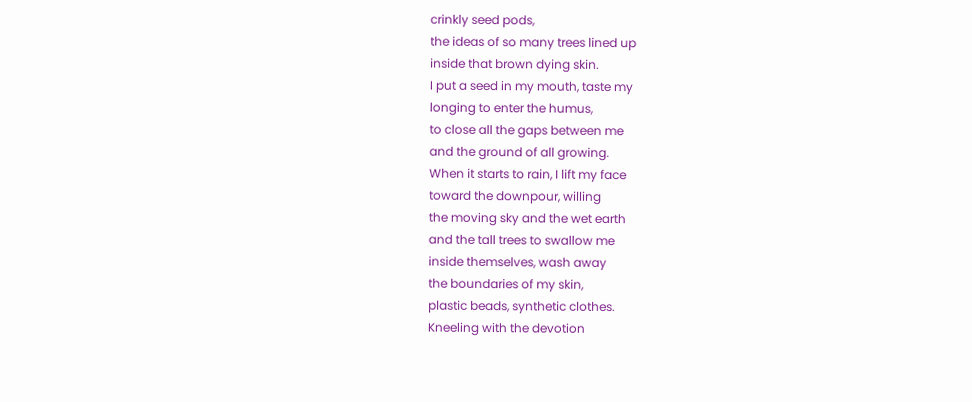crinkly seed pods,
the ideas of so many trees lined up
inside that brown dying skin.
I put a seed in my mouth, taste my
longing to enter the humus,
to close all the gaps between me
and the ground of all growing.
When it starts to rain, I lift my face
toward the downpour, willing
the moving sky and the wet earth
and the tall trees to swallow me
inside themselves, wash away
the boundaries of my skin,
plastic beads, synthetic clothes.
Kneeling with the devotion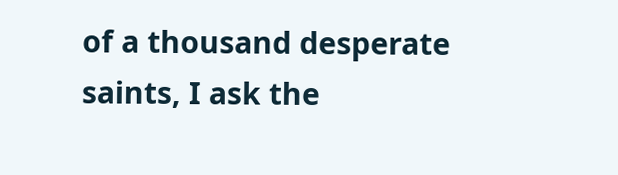of a thousand desperate
saints, I ask the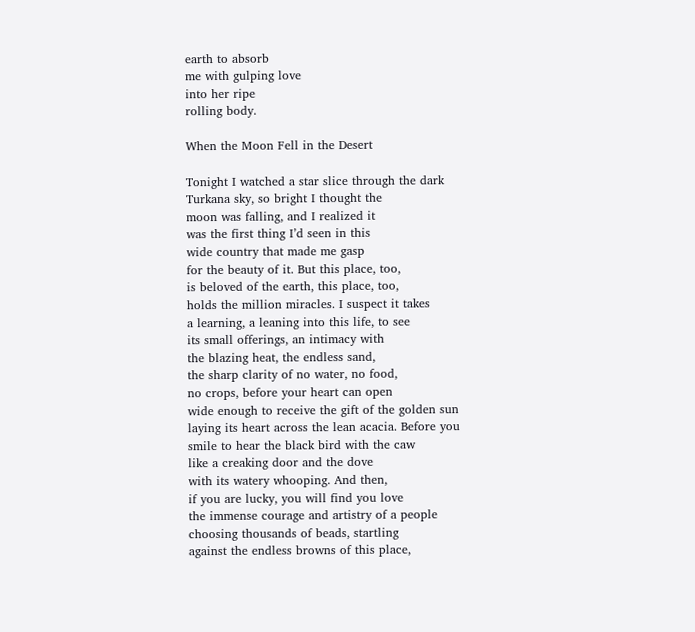earth to absorb
me with gulping love
into her ripe
rolling body.

When the Moon Fell in the Desert

Tonight I watched a star slice through the dark
Turkana sky, so bright I thought the
moon was falling, and I realized it
was the first thing I’d seen in this
wide country that made me gasp
for the beauty of it. But this place, too,
is beloved of the earth, this place, too,
holds the million miracles. I suspect it takes
a learning, a leaning into this life, to see
its small offerings, an intimacy with
the blazing heat, the endless sand,
the sharp clarity of no water, no food,
no crops, before your heart can open
wide enough to receive the gift of the golden sun
laying its heart across the lean acacia. Before you
smile to hear the black bird with the caw
like a creaking door and the dove
with its watery whooping. And then,
if you are lucky, you will find you love
the immense courage and artistry of a people
choosing thousands of beads, startling
against the endless browns of this place,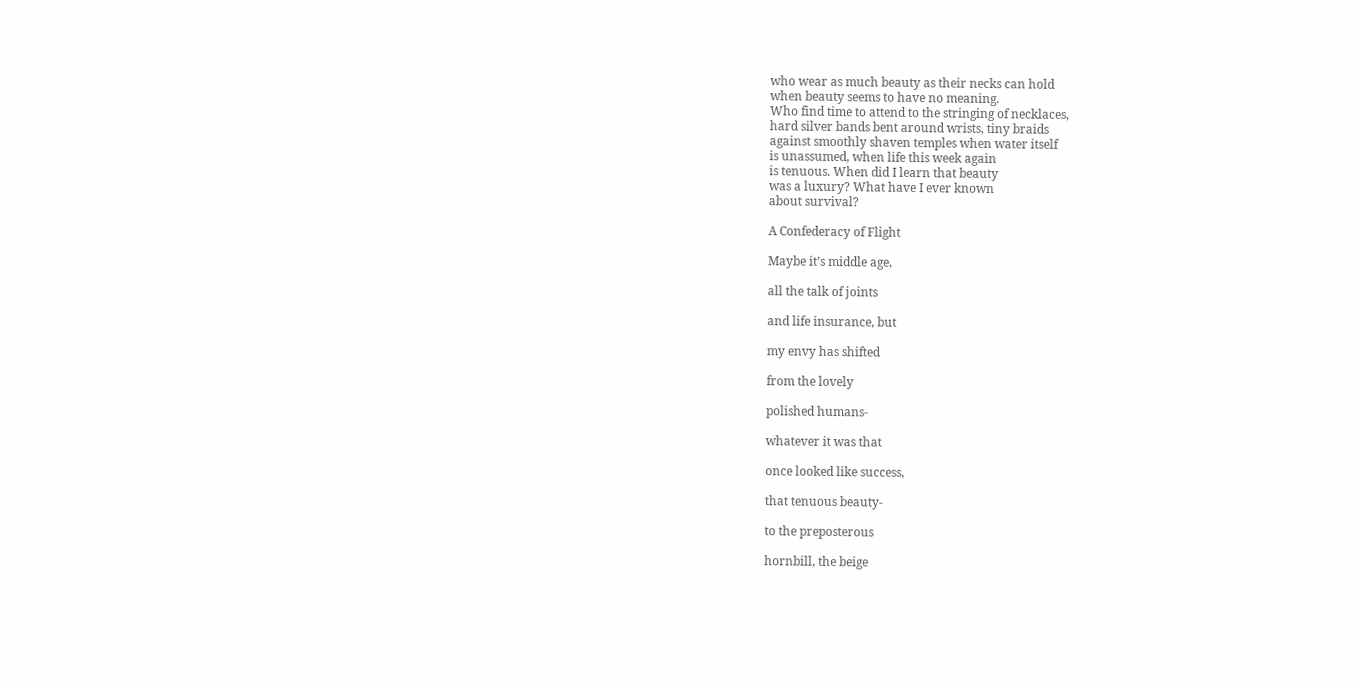who wear as much beauty as their necks can hold
when beauty seems to have no meaning.
Who find time to attend to the stringing of necklaces,
hard silver bands bent around wrists, tiny braids
against smoothly shaven temples when water itself
is unassumed, when life this week again
is tenuous. When did I learn that beauty
was a luxury? What have I ever known
about survival?

A Confederacy of Flight

Maybe it’s middle age,

all the talk of joints

and life insurance, but

my envy has shifted

from the lovely

polished humans-

whatever it was that

once looked like success,

that tenuous beauty-

to the preposterous

hornbill, the beige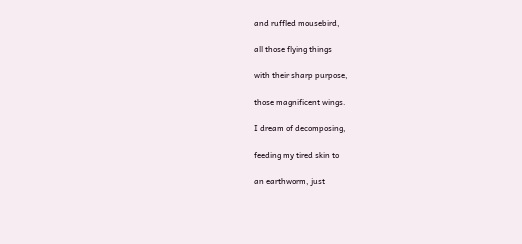and ruffled mousebird,

all those flying things

with their sharp purpose,

those magnificent wings.

I dream of decomposing,

feeding my tired skin to

an earthworm, just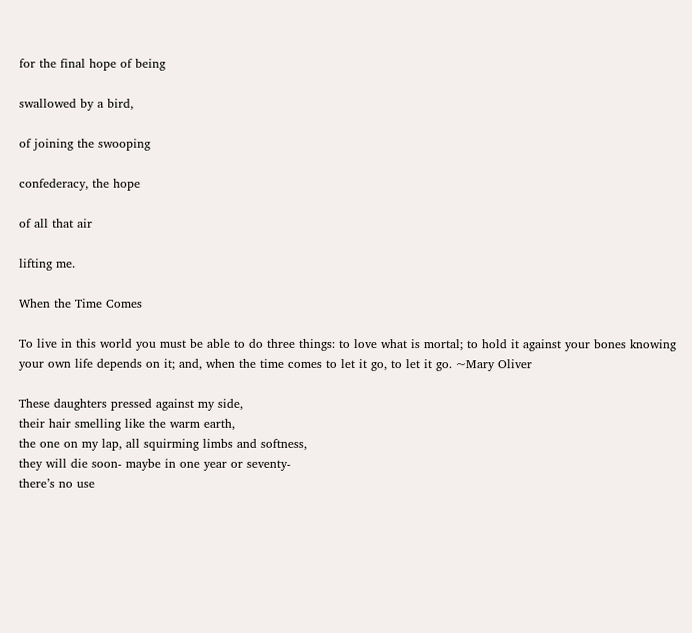for the final hope of being

swallowed by a bird,

of joining the swooping

confederacy, the hope

of all that air

lifting me.

When the Time Comes

To live in this world you must be able to do three things: to love what is mortal; to hold it against your bones knowing your own life depends on it; and, when the time comes to let it go, to let it go. ~Mary Oliver

These daughters pressed against my side,
their hair smelling like the warm earth,
the one on my lap, all squirming limbs and softness,
they will die soon- maybe in one year or seventy-
there’s no use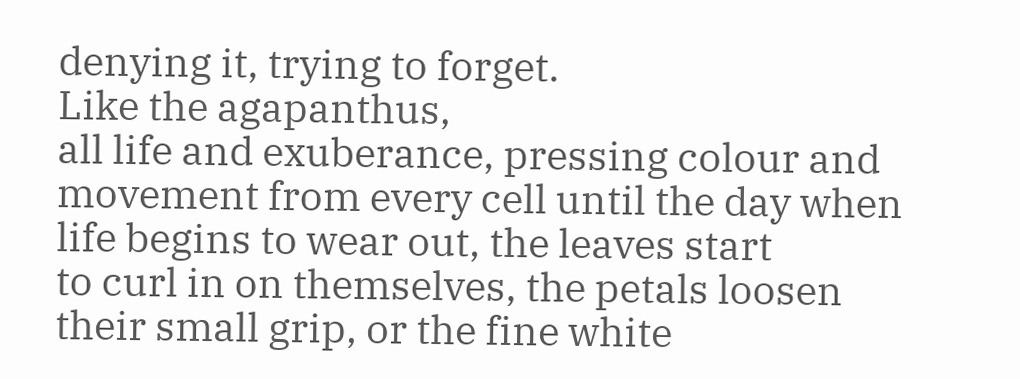denying it, trying to forget.
Like the agapanthus,
all life and exuberance, pressing colour and
movement from every cell until the day when
life begins to wear out, the leaves start
to curl in on themselves, the petals loosen
their small grip, or the fine white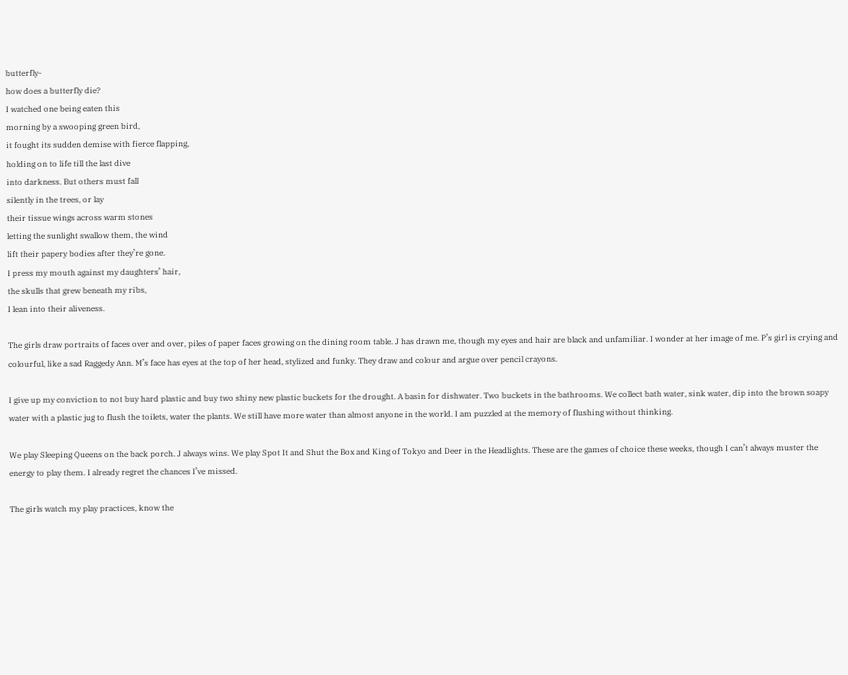butterfly-
how does a butterfly die?
I watched one being eaten this
morning by a swooping green bird,
it fought its sudden demise with fierce flapping,
holding on to life till the last dive
into darkness. But others must fall
silently in the trees, or lay
their tissue wings across warm stones
letting the sunlight swallow them, the wind
lift their papery bodies after they’re gone.
I press my mouth against my daughters’ hair,
the skulls that grew beneath my ribs,
I lean into their aliveness.

The girls draw portraits of faces over and over, piles of paper faces growing on the dining room table. J has drawn me, though my eyes and hair are black and unfamiliar. I wonder at her image of me. P’s girl is crying and colourful, like a sad Raggedy Ann. M’s face has eyes at the top of her head, stylized and funky. They draw and colour and argue over pencil crayons.

I give up my conviction to not buy hard plastic and buy two shiny new plastic buckets for the drought. A basin for dishwater. Two buckets in the bathrooms. We collect bath water, sink water, dip into the brown soapy water with a plastic jug to flush the toilets, water the plants. We still have more water than almost anyone in the world. I am puzzled at the memory of flushing without thinking.

We play Sleeping Queens on the back porch. J always wins. We play Spot It and Shut the Box and King of Tokyo and Deer in the Headlights. These are the games of choice these weeks, though I can’t always muster the energy to play them. I already regret the chances I’ve missed.

The girls watch my play practices, know the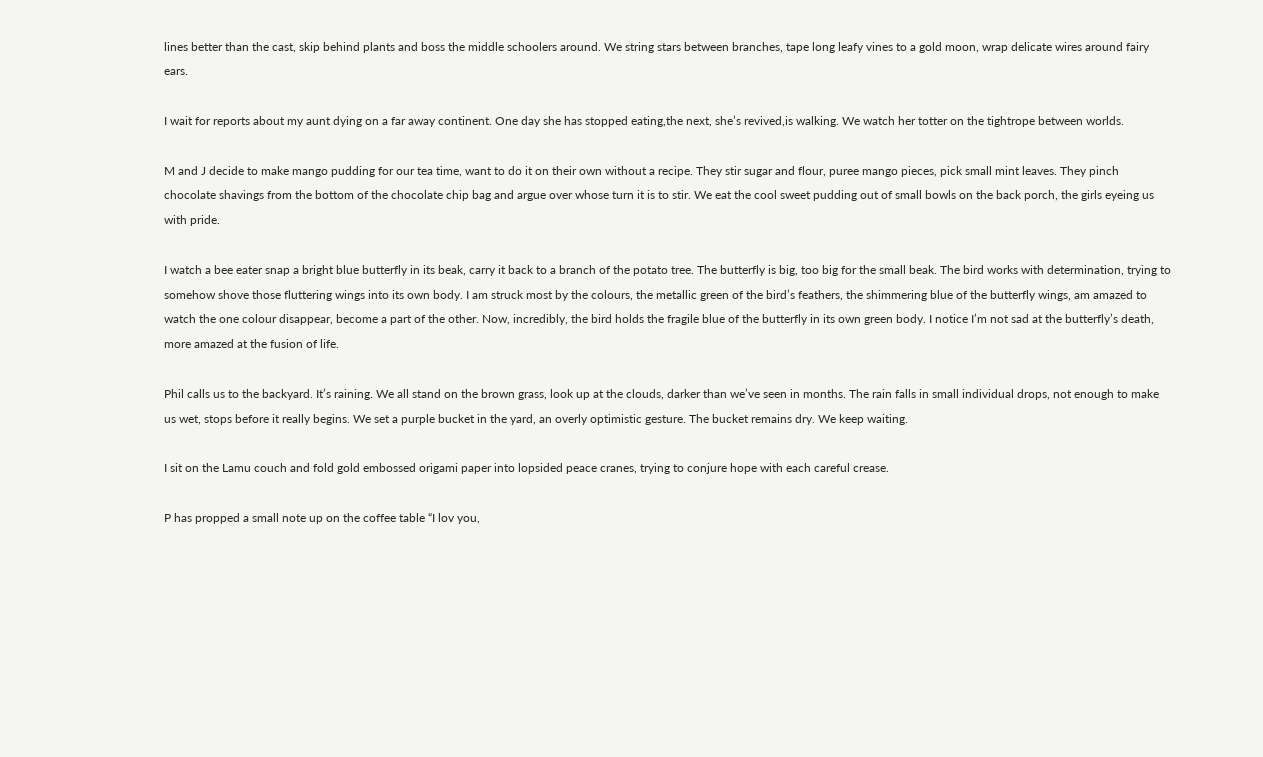lines better than the cast, skip behind plants and boss the middle schoolers around. We string stars between branches, tape long leafy vines to a gold moon, wrap delicate wires around fairy ears.

I wait for reports about my aunt dying on a far away continent. One day she has stopped eating,the next, she’s revived,is walking. We watch her totter on the tightrope between worlds.

M and J decide to make mango pudding for our tea time, want to do it on their own without a recipe. They stir sugar and flour, puree mango pieces, pick small mint leaves. They pinch chocolate shavings from the bottom of the chocolate chip bag and argue over whose turn it is to stir. We eat the cool sweet pudding out of small bowls on the back porch, the girls eyeing us with pride.

I watch a bee eater snap a bright blue butterfly in its beak, carry it back to a branch of the potato tree. The butterfly is big, too big for the small beak. The bird works with determination, trying to somehow shove those fluttering wings into its own body. I am struck most by the colours, the metallic green of the bird’s feathers, the shimmering blue of the butterfly wings, am amazed to watch the one colour disappear, become a part of the other. Now, incredibly, the bird holds the fragile blue of the butterfly in its own green body. I notice I’m not sad at the butterfly’s death, more amazed at the fusion of life.

Phil calls us to the backyard. It’s raining. We all stand on the brown grass, look up at the clouds, darker than we’ve seen in months. The rain falls in small individual drops, not enough to make us wet, stops before it really begins. We set a purple bucket in the yard, an overly optimistic gesture. The bucket remains dry. We keep waiting.

I sit on the Lamu couch and fold gold embossed origami paper into lopsided peace cranes, trying to conjure hope with each careful crease.

P has propped a small note up on the coffee table “I lov you,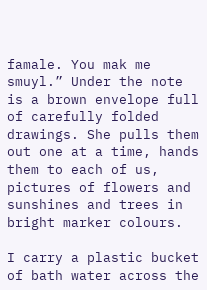famale. You mak me smuyl.” Under the note is a brown envelope full of carefully folded drawings. She pulls them out one at a time, hands them to each of us, pictures of flowers and sunshines and trees in bright marker colours.

I carry a plastic bucket of bath water across the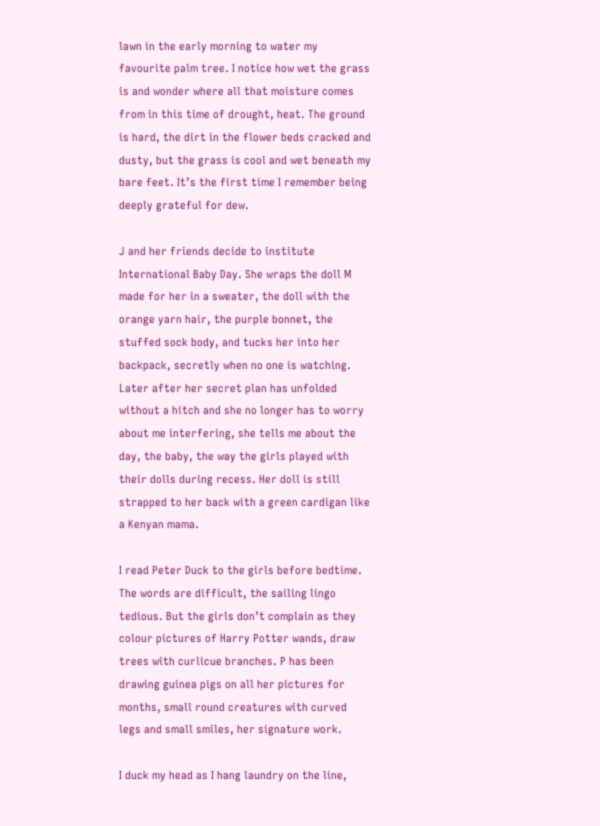lawn in the early morning to water my favourite palm tree. I notice how wet the grass is and wonder where all that moisture comes from in this time of drought, heat. The ground is hard, the dirt in the flower beds cracked and dusty, but the grass is cool and wet beneath my bare feet. It’s the first time I remember being deeply grateful for dew.

J and her friends decide to institute International Baby Day. She wraps the doll M made for her in a sweater, the doll with the orange yarn hair, the purple bonnet, the stuffed sock body, and tucks her into her backpack, secretly when no one is watching. Later after her secret plan has unfolded without a hitch and she no longer has to worry about me interfering, she tells me about the day, the baby, the way the girls played with their dolls during recess. Her doll is still strapped to her back with a green cardigan like a Kenyan mama.

I read Peter Duck to the girls before bedtime. The words are difficult, the sailing lingo tedious. But the girls don’t complain as they colour pictures of Harry Potter wands, draw trees with curlicue branches. P has been drawing guinea pigs on all her pictures for months, small round creatures with curved legs and small smiles, her signature work.

I duck my head as I hang laundry on the line,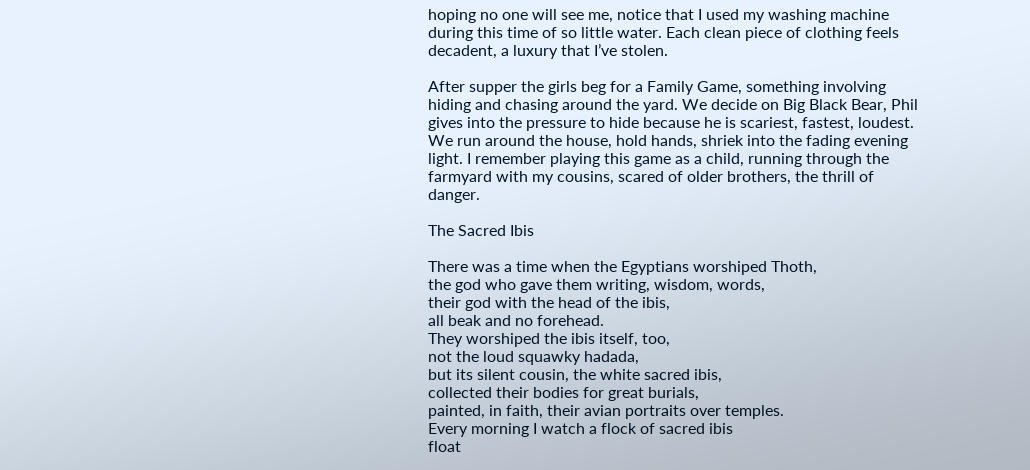hoping no one will see me, notice that I used my washing machine during this time of so little water. Each clean piece of clothing feels decadent, a luxury that I’ve stolen.

After supper the girls beg for a Family Game, something involving hiding and chasing around the yard. We decide on Big Black Bear, Phil gives into the pressure to hide because he is scariest, fastest, loudest. We run around the house, hold hands, shriek into the fading evening light. I remember playing this game as a child, running through the farmyard with my cousins, scared of older brothers, the thrill of danger.

The Sacred Ibis

There was a time when the Egyptians worshiped Thoth,
the god who gave them writing, wisdom, words,
their god with the head of the ibis,
all beak and no forehead.
They worshiped the ibis itself, too,
not the loud squawky hadada,
but its silent cousin, the white sacred ibis,
collected their bodies for great burials,
painted, in faith, their avian portraits over temples.
Every morning I watch a flock of sacred ibis
float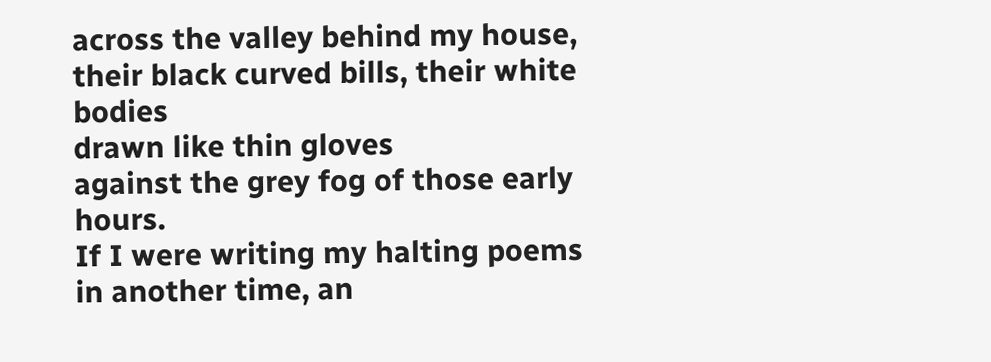across the valley behind my house,
their black curved bills, their white bodies
drawn like thin gloves
against the grey fog of those early hours.
If I were writing my halting poems
in another time, an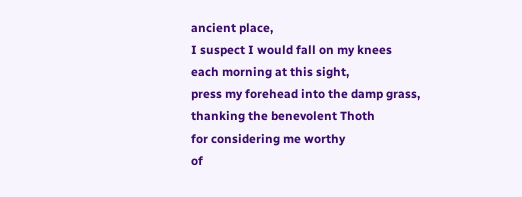ancient place,
I suspect I would fall on my knees
each morning at this sight,
press my forehead into the damp grass,
thanking the benevolent Thoth
for considering me worthy
of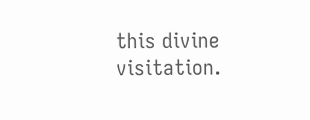this divine visitation.